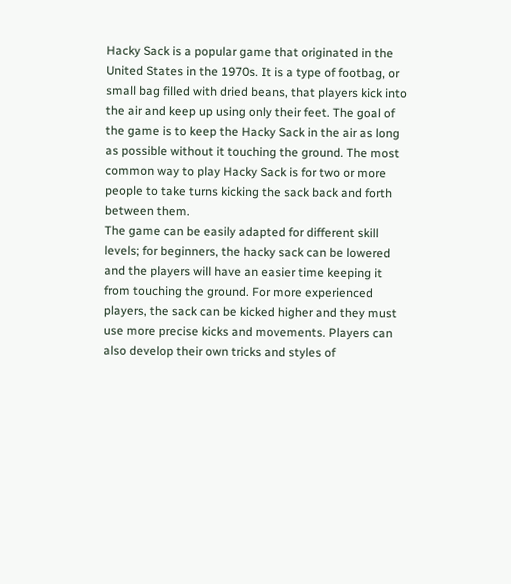Hacky Sack is a popular game that originated in the United States in the 1970s. It is a type of footbag, or small bag filled with dried beans, that players kick into the air and keep up using only their feet. The goal of the game is to keep the Hacky Sack in the air as long as possible without it touching the ground. The most common way to play Hacky Sack is for two or more people to take turns kicking the sack back and forth between them.
The game can be easily adapted for different skill levels; for beginners, the hacky sack can be lowered and the players will have an easier time keeping it from touching the ground. For more experienced players, the sack can be kicked higher and they must use more precise kicks and movements. Players can also develop their own tricks and styles of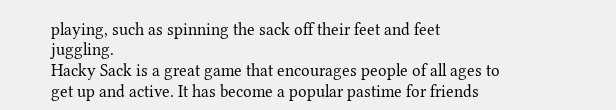playing, such as spinning the sack off their feet and feet juggling.
Hacky Sack is a great game that encourages people of all ages to get up and active. It has become a popular pastime for friends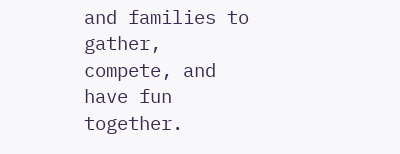and families to gather, compete, and have fun together.